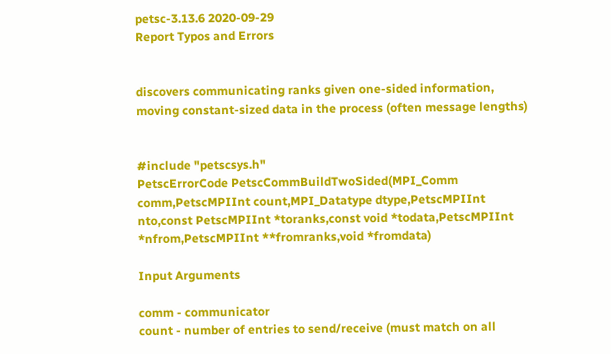petsc-3.13.6 2020-09-29
Report Typos and Errors


discovers communicating ranks given one-sided information, moving constant-sized data in the process (often message lengths)


#include "petscsys.h"
PetscErrorCode PetscCommBuildTwoSided(MPI_Comm comm,PetscMPIInt count,MPI_Datatype dtype,PetscMPIInt nto,const PetscMPIInt *toranks,const void *todata,PetscMPIInt *nfrom,PetscMPIInt **fromranks,void *fromdata)

Input Arguments

comm - communicator
count - number of entries to send/receive (must match on all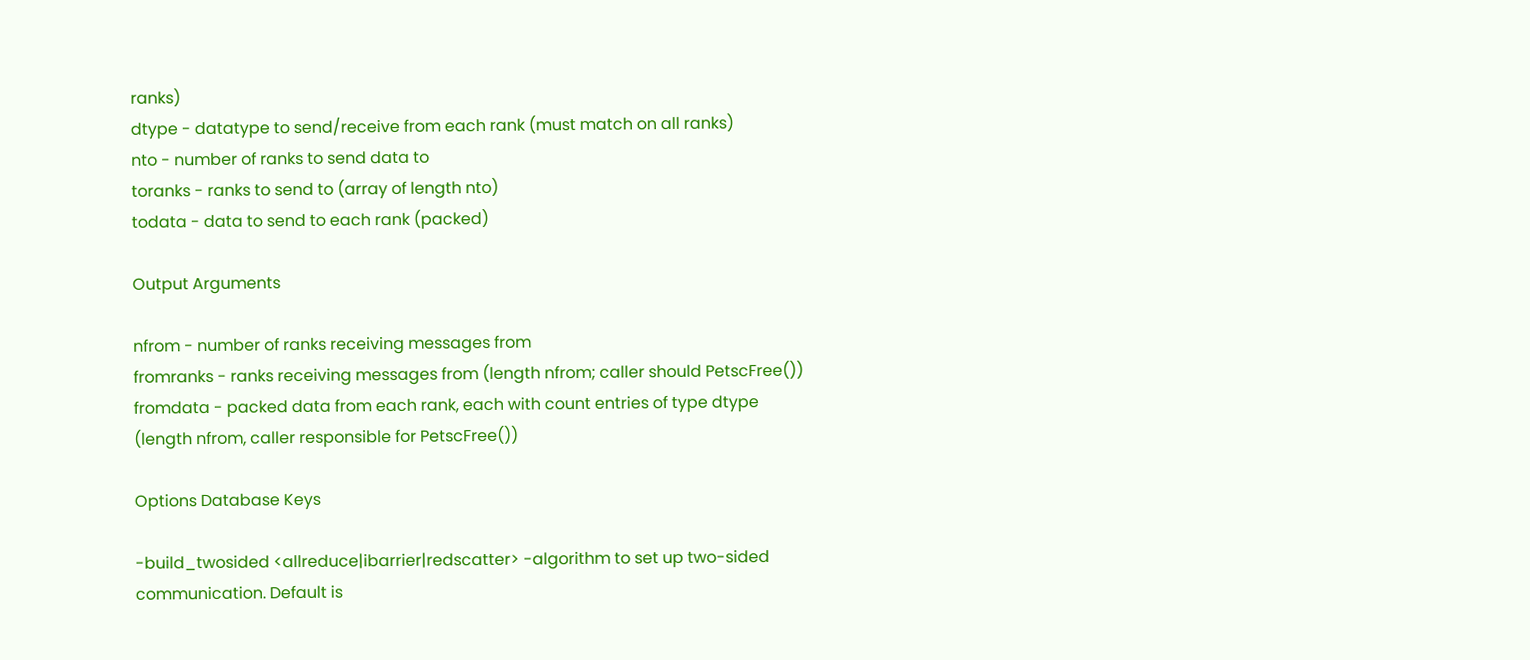ranks)
dtype - datatype to send/receive from each rank (must match on all ranks)
nto - number of ranks to send data to
toranks - ranks to send to (array of length nto)
todata - data to send to each rank (packed)

Output Arguments

nfrom - number of ranks receiving messages from
fromranks - ranks receiving messages from (length nfrom; caller should PetscFree())
fromdata - packed data from each rank, each with count entries of type dtype (length nfrom, caller responsible for PetscFree())

Options Database Keys

-build_twosided <allreduce|ibarrier|redscatter> -algorithm to set up two-sided communication. Default is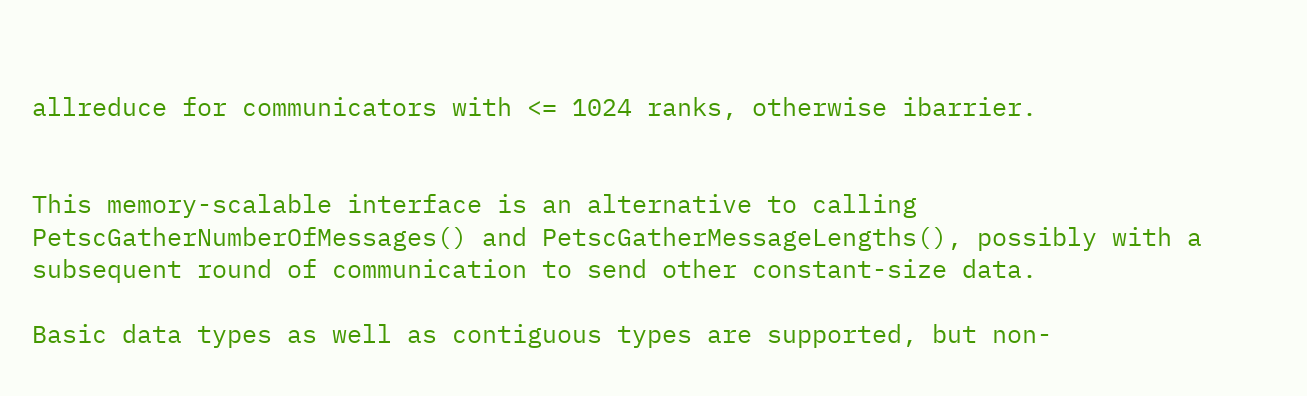allreduce for communicators with <= 1024 ranks, otherwise ibarrier.


This memory-scalable interface is an alternative to calling PetscGatherNumberOfMessages() and PetscGatherMessageLengths(), possibly with a subsequent round of communication to send other constant-size data.

Basic data types as well as contiguous types are supported, but non-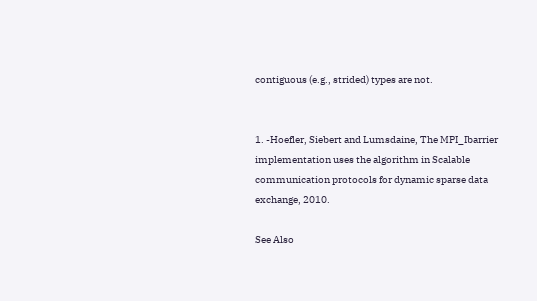contiguous (e.g., strided) types are not.


1. -Hoefler, Siebert and Lumsdaine, The MPI_Ibarrier implementation uses the algorithm in Scalable communication protocols for dynamic sparse data exchange, 2010.

See Also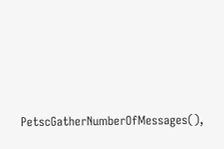PetscGatherNumberOfMessages(),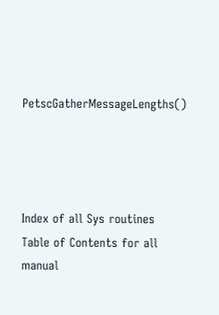PetscGatherMessageLengths()




Index of all Sys routines
Table of Contents for all manual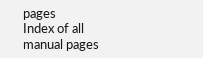pages
Index of all manual pages